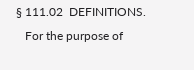§ 111.02  DEFINITIONS.
   For the purpose of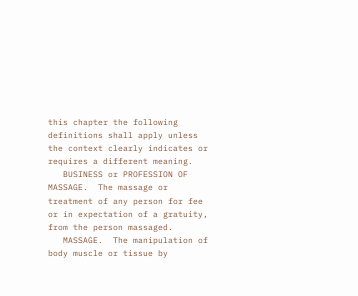this chapter the following definitions shall apply unless the context clearly indicates or requires a different meaning.
   BUSINESS or PROFESSION OF MASSAGE.  The massage or treatment of any person for fee or in expectation of a gratuity, from the person massaged.
   MASSAGE.  The manipulation of body muscle or tissue by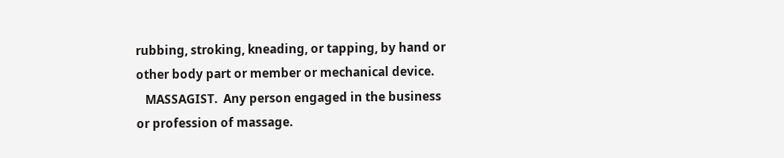rubbing, stroking, kneading, or tapping, by hand or other body part or member or mechanical device.
   MASSAGIST.  Any person engaged in the business or profession of massage.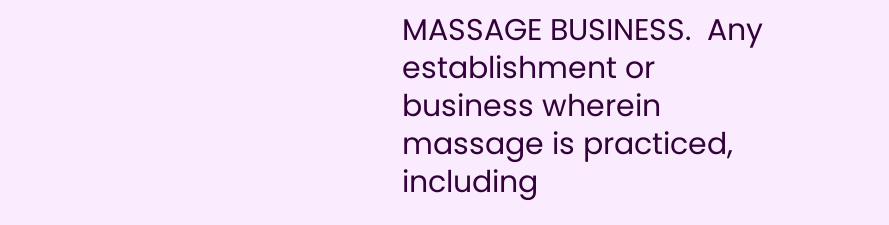MASSAGE BUSINESS.  Any establishment or business wherein massage is practiced, including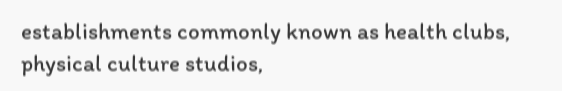establishments commonly known as health clubs, physical culture studios,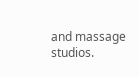and massage studios.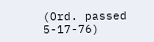(Ord. passed 5-17-76)